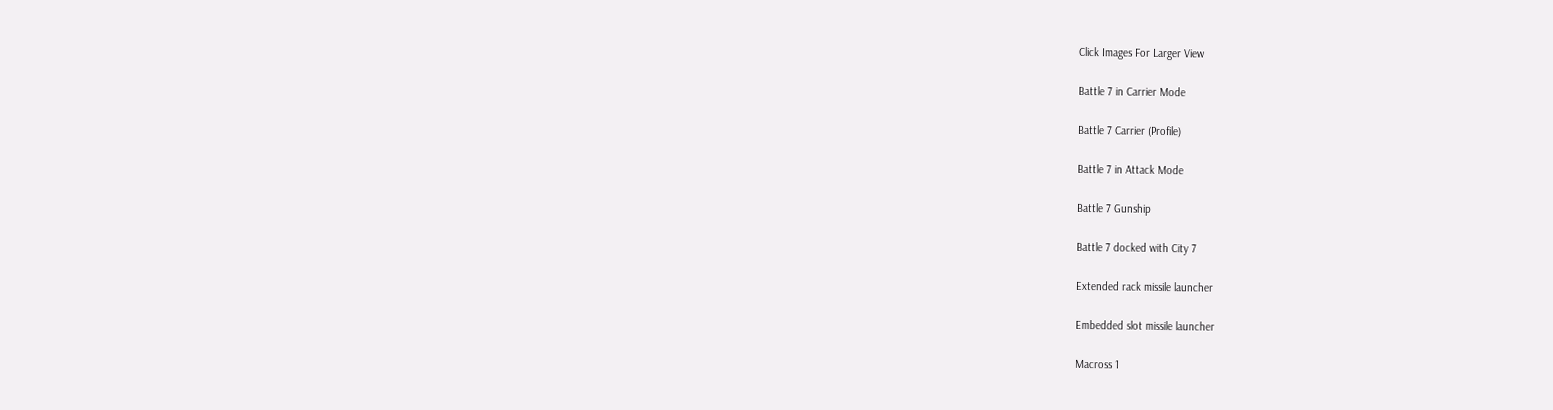Click Images For Larger View

Battle 7 in Carrier Mode

Battle 7 Carrier (Profile)

Battle 7 in Attack Mode

Battle 7 Gunship

Battle 7 docked with City 7

Extended rack missile launcher

Embedded slot missile launcher

Macross 1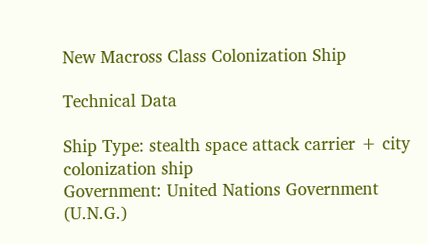New Macross Class Colonization Ship

Technical Data

Ship Type: stealth space attack carrier + city colonization ship
Government: United Nations Government (U.N.G.)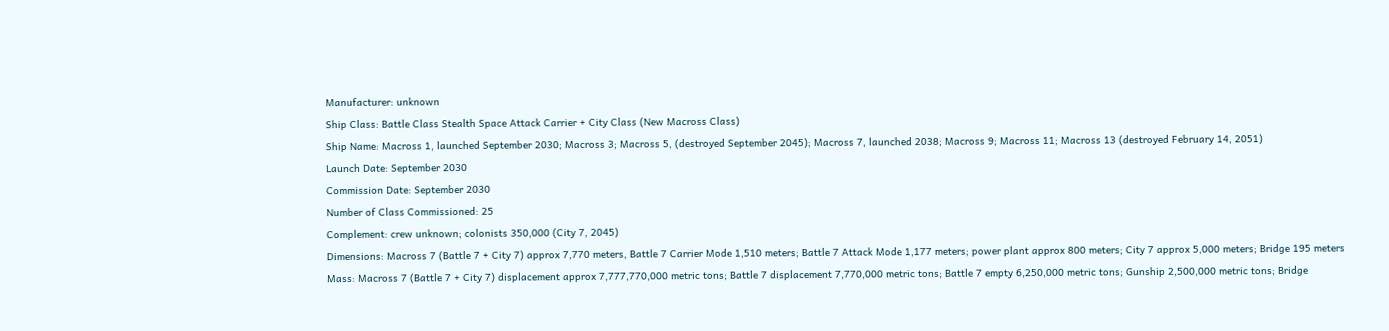Manufacturer: unknown
Ship Class: Battle Class Stealth Space Attack Carrier + City Class (New Macross Class)
Ship Name: Macross 1, launched September 2030; Macross 3; Macross 5, (destroyed September 2045); Macross 7, launched 2038; Macross 9; Macross 11; Macross 13 (destroyed February 14, 2051)
Launch Date: September 2030
Commission Date: September 2030
Number of Class Commissioned: 25
Complement: crew unknown; colonists 350,000 (City 7, 2045)
Dimensions: Macross 7 (Battle 7 + City 7) approx 7,770 meters, Battle 7 Carrier Mode 1,510 meters; Battle 7 Attack Mode 1,177 meters; power plant approx 800 meters; City 7 approx 5,000 meters; Bridge 195 meters
Mass: Macross 7 (Battle 7 + City 7) displacement approx 7,777,770,000 metric tons; Battle 7 displacement 7,770,000 metric tons; Battle 7 empty 6,250,000 metric tons; Gunship 2,500,000 metric tons; Bridge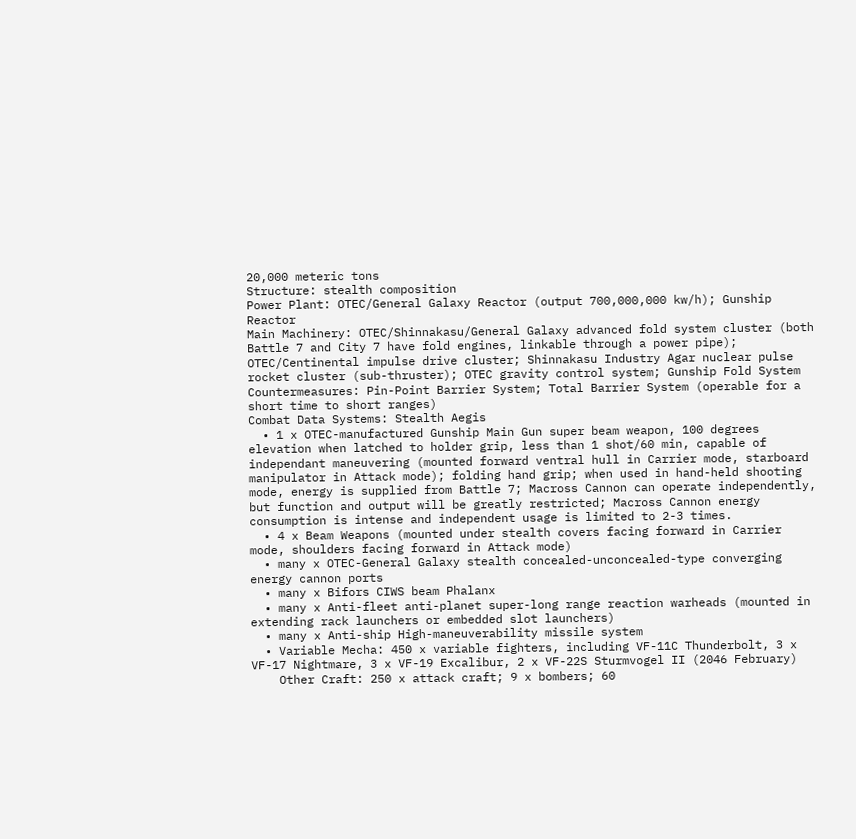20,000 meteric tons
Structure: stealth composition
Power Plant: OTEC/General Galaxy Reactor (output 700,000,000 kw/h); Gunship Reactor
Main Machinery: OTEC/Shinnakasu/General Galaxy advanced fold system cluster (both Battle 7 and City 7 have fold engines, linkable through a power pipe); OTEC/Centinental impulse drive cluster; Shinnakasu Industry Agar nuclear pulse rocket cluster (sub-thruster); OTEC gravity control system; Gunship Fold System
Countermeasures: Pin-Point Barrier System; Total Barrier System (operable for a short time to short ranges)
Combat Data Systems: Stealth Aegis
  • 1 x OTEC-manufactured Gunship Main Gun super beam weapon, 100 degrees elevation when latched to holder grip, less than 1 shot/60 min, capable of independant maneuvering (mounted forward ventral hull in Carrier mode, starboard manipulator in Attack mode); folding hand grip; when used in hand-held shooting mode, energy is supplied from Battle 7; Macross Cannon can operate independently, but function and output will be greatly restricted; Macross Cannon energy consumption is intense and independent usage is limited to 2-3 times.
  • 4 x Beam Weapons (mounted under stealth covers facing forward in Carrier mode, shoulders facing forward in Attack mode)
  • many x OTEC-General Galaxy stealth concealed-unconcealed-type converging energy cannon ports
  • many x Bifors CIWS beam Phalanx
  • many x Anti-fleet anti-planet super-long range reaction warheads (mounted in extending rack launchers or embedded slot launchers)
  • many x Anti-ship High-maneuverability missile system
  • Variable Mecha: 450 x variable fighters, including VF-11C Thunderbolt, 3 x VF-17 Nightmare, 3 x VF-19 Excalibur, 2 x VF-22S Sturmvogel II (2046 February)
    Other Craft: 250 x attack craft; 9 x bombers; 60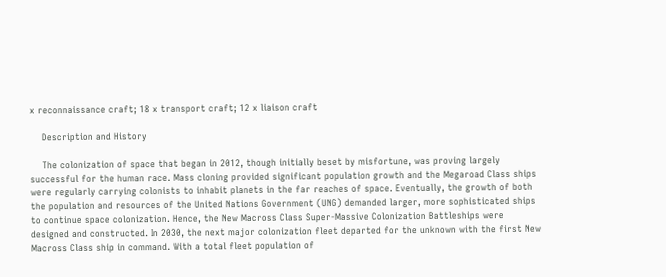x reconnaissance craft; 18 x transport craft; 12 x liaison craft

    Description and History

    The colonization of space that began in 2012, though initially beset by misfortune, was proving largely successful for the human race. Mass cloning provided significant population growth and the Megaroad Class ships were regularly carrying colonists to inhabit planets in the far reaches of space. Eventually, the growth of both the population and resources of the United Nations Government (UNG) demanded larger, more sophisticated ships to continue space colonization. Hence, the New Macross Class Super-Massive Colonization Battleships were designed and constructed. In 2030, the next major colonization fleet departed for the unknown with the first New Macross Class ship in command. With a total fleet population of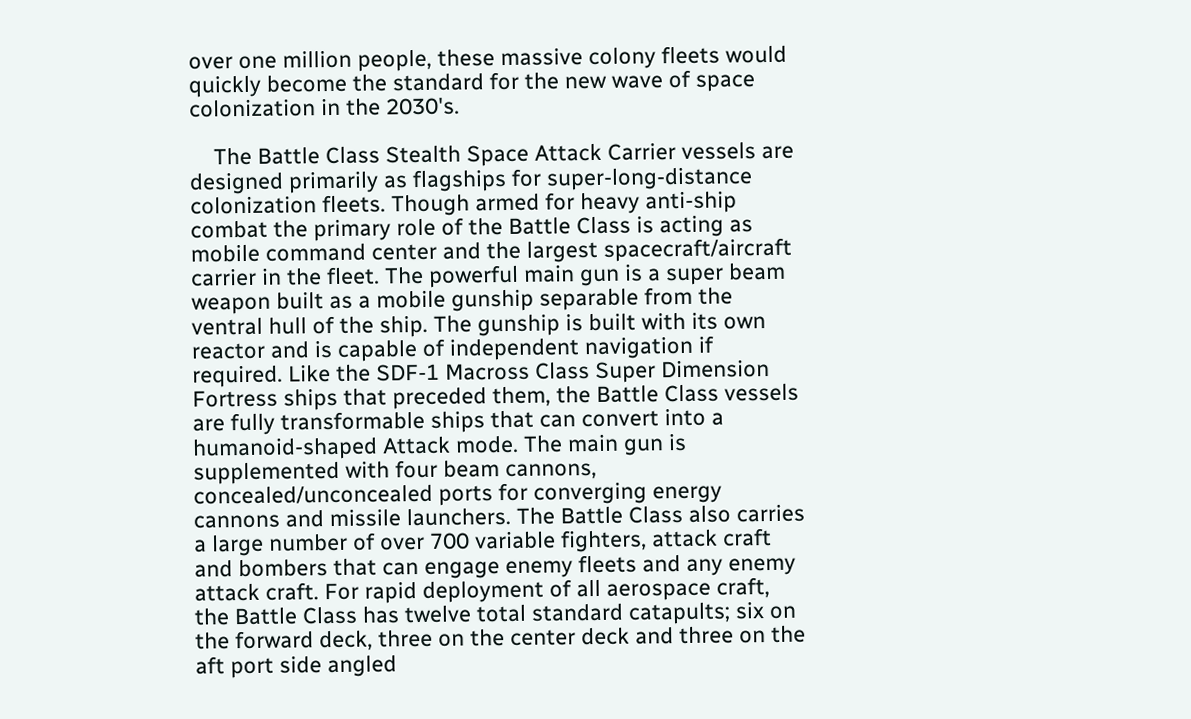over one million people, these massive colony fleets would quickly become the standard for the new wave of space colonization in the 2030's.

    The Battle Class Stealth Space Attack Carrier vessels are designed primarily as flagships for super-long-distance colonization fleets. Though armed for heavy anti-ship combat the primary role of the Battle Class is acting as mobile command center and the largest spacecraft/aircraft carrier in the fleet. The powerful main gun is a super beam weapon built as a mobile gunship separable from the ventral hull of the ship. The gunship is built with its own reactor and is capable of independent navigation if required. Like the SDF-1 Macross Class Super Dimension Fortress ships that preceded them, the Battle Class vessels are fully transformable ships that can convert into a humanoid-shaped Attack mode. The main gun is supplemented with four beam cannons, concealed/unconcealed ports for converging energy cannons and missile launchers. The Battle Class also carries a large number of over 700 variable fighters, attack craft and bombers that can engage enemy fleets and any enemy attack craft. For rapid deployment of all aerospace craft, the Battle Class has twelve total standard catapults; six on the forward deck, three on the center deck and three on the aft port side angled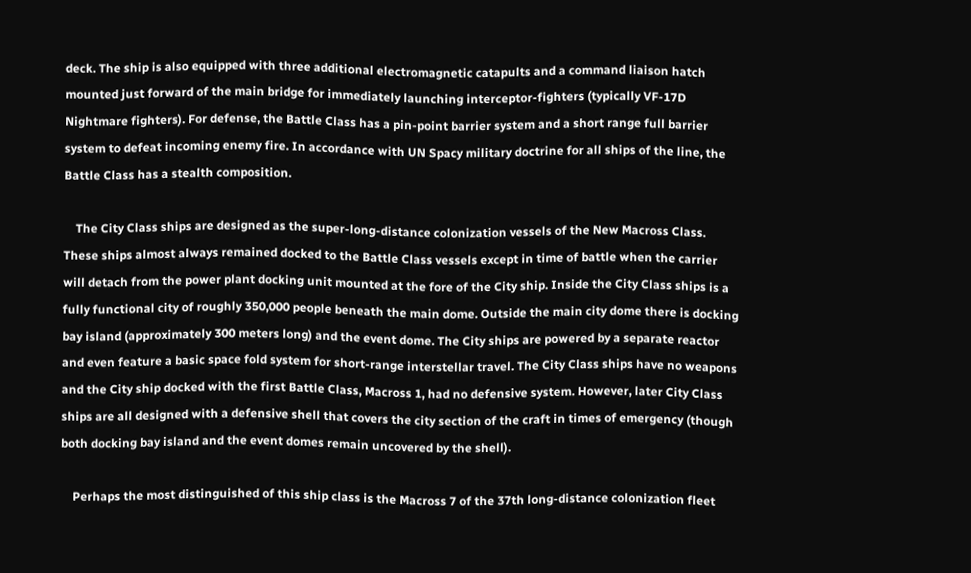deck. The ship is also equipped with three additional electromagnetic catapults and a command liaison hatch mounted just forward of the main bridge for immediately launching interceptor-fighters (typically VF-17D Nightmare fighters). For defense, the Battle Class has a pin-point barrier system and a short range full barrier system to defeat incoming enemy fire. In accordance with UN Spacy military doctrine for all ships of the line, the Battle Class has a stealth composition.

    The City Class ships are designed as the super-long-distance colonization vessels of the New Macross Class. These ships almost always remained docked to the Battle Class vessels except in time of battle when the carrier will detach from the power plant docking unit mounted at the fore of the City ship. Inside the City Class ships is a fully functional city of roughly 350,000 people beneath the main dome. Outside the main city dome there is docking bay island (approximately 300 meters long) and the event dome. The City ships are powered by a separate reactor and even feature a basic space fold system for short-range interstellar travel. The City Class ships have no weapons and the City ship docked with the first Battle Class, Macross 1, had no defensive system. However, later City Class ships are all designed with a defensive shell that covers the city section of the craft in times of emergency (though both docking bay island and the event domes remain uncovered by the shell).

    Perhaps the most distinguished of this ship class is the Macross 7 of the 37th long-distance colonization fleet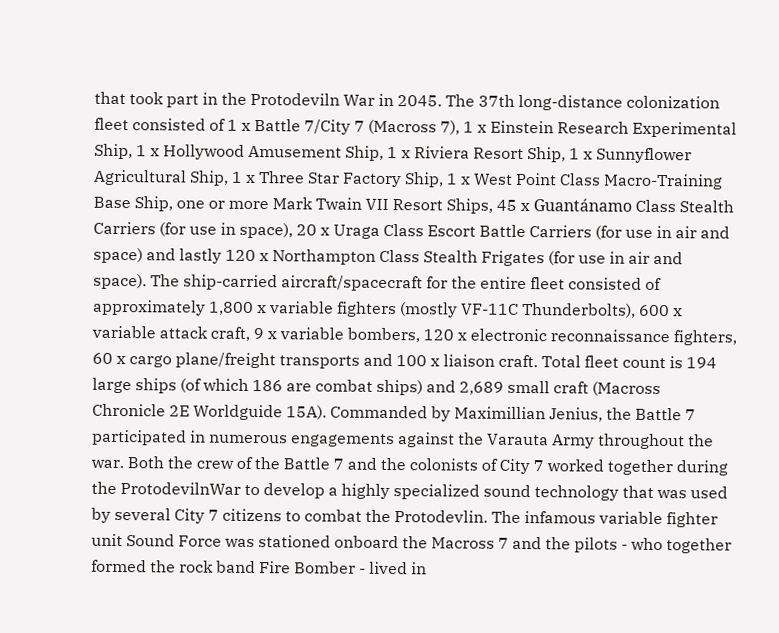that took part in the Protodeviln War in 2045. The 37th long-distance colonization fleet consisted of 1 x Battle 7/City 7 (Macross 7), 1 x Einstein Research Experimental Ship, 1 x Hollywood Amusement Ship, 1 x Riviera Resort Ship, 1 x Sunnyflower Agricultural Ship, 1 x Three Star Factory Ship, 1 x West Point Class Macro-Training Base Ship, one or more Mark Twain VII Resort Ships, 45 x Guantánamo Class Stealth Carriers (for use in space), 20 x Uraga Class Escort Battle Carriers (for use in air and space) and lastly 120 x Northampton Class Stealth Frigates (for use in air and space). The ship-carried aircraft/spacecraft for the entire fleet consisted of approximately 1,800 x variable fighters (mostly VF-11C Thunderbolts), 600 x variable attack craft, 9 x variable bombers, 120 x electronic reconnaissance fighters, 60 x cargo plane/freight transports and 100 x liaison craft. Total fleet count is 194 large ships (of which 186 are combat ships) and 2,689 small craft (Macross Chronicle 2E Worldguide 15A). Commanded by Maximillian Jenius, the Battle 7 participated in numerous engagements against the Varauta Army throughout the war. Both the crew of the Battle 7 and the colonists of City 7 worked together during the ProtodevilnWar to develop a highly specialized sound technology that was used by several City 7 citizens to combat the Protodevlin. The infamous variable fighter unit Sound Force was stationed onboard the Macross 7 and the pilots - who together formed the rock band Fire Bomber - lived in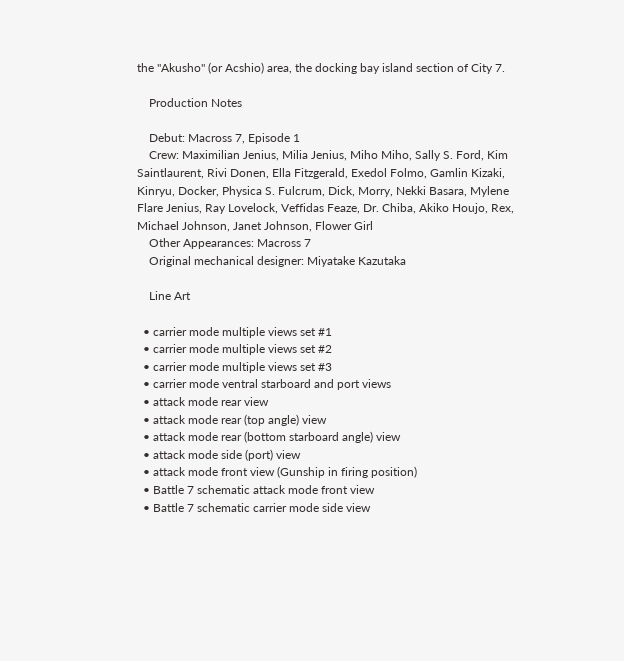the "Akusho" (or Acshio) area, the docking bay island section of City 7.

    Production Notes

    Debut: Macross 7, Episode 1
    Crew: Maximilian Jenius, Milia Jenius, Miho Miho, Sally S. Ford, Kim Saintlaurent, Rivi Donen, Ella Fitzgerald, Exedol Folmo, Gamlin Kizaki, Kinryu, Docker, Physica S. Fulcrum, Dick, Morry, Nekki Basara, Mylene Flare Jenius, Ray Lovelock, Veffidas Feaze, Dr. Chiba, Akiko Houjo, Rex, Michael Johnson, Janet Johnson, Flower Girl
    Other Appearances: Macross 7
    Original mechanical designer: Miyatake Kazutaka

    Line Art

  • carrier mode multiple views set #1
  • carrier mode multiple views set #2
  • carrier mode multiple views set #3
  • carrier mode ventral starboard and port views
  • attack mode rear view
  • attack mode rear (top angle) view
  • attack mode rear (bottom starboard angle) view
  • attack mode side (port) view
  • attack mode front view (Gunship in firing position)
  • Battle 7 schematic attack mode front view
  • Battle 7 schematic carrier mode side view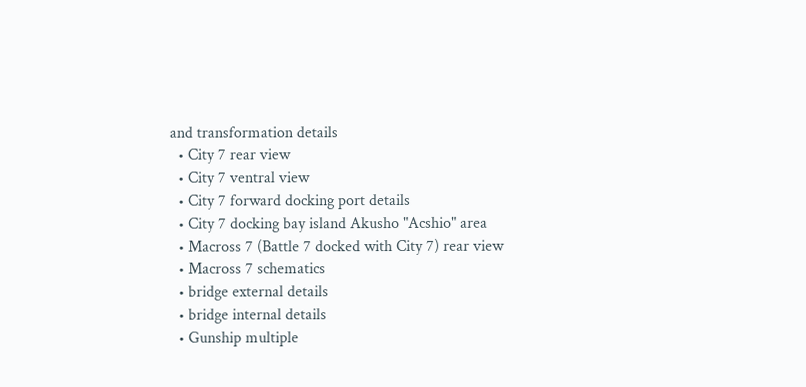and transformation details
  • City 7 rear view
  • City 7 ventral view
  • City 7 forward docking port details
  • City 7 docking bay island Akusho "Acshio" area
  • Macross 7 (Battle 7 docked with City 7) rear view
  • Macross 7 schematics
  • bridge external details
  • bridge internal details
  • Gunship multiple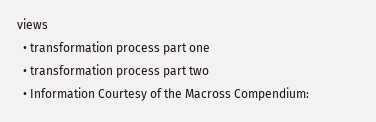views
  • transformation process part one
  • transformation process part two
  • Information Courtesy of the Macross Compendium: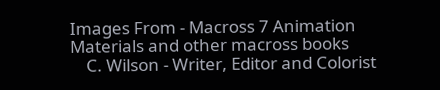Images From - Macross 7 Animation Materials and other macross books
    C. Wilson - Writer, Editor and Colorist